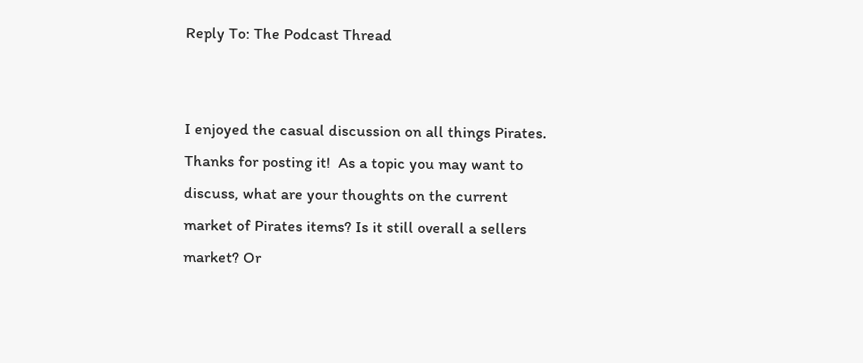Reply To: The Podcast Thread


I enjoyed the casual discussion on all things Pirates.  Thanks for posting it!  As a topic you may want to discuss, what are your thoughts on the current market of Pirates items? Is it still overall a sellers market? Or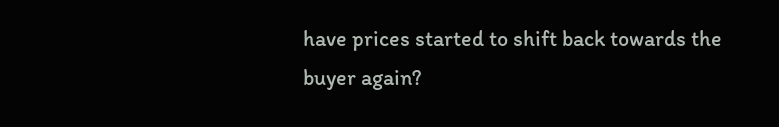have prices started to shift back towards the buyer again?